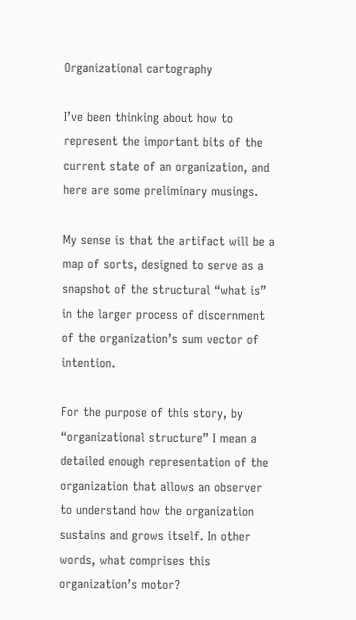Organizational cartography

I’ve been thinking about how to represent the important bits of the current state of an organization, and here are some preliminary musings.

My sense is that the artifact will be a map of sorts, designed to serve as a snapshot of the structural “what is” in the larger process of discernment of the organization’s sum vector of intention.

For the purpose of this story, by “organizational structure” I mean a detailed enough representation of the organization that allows an observer to understand how the organization sustains and grows itself. In other words, what comprises this organization’s motor?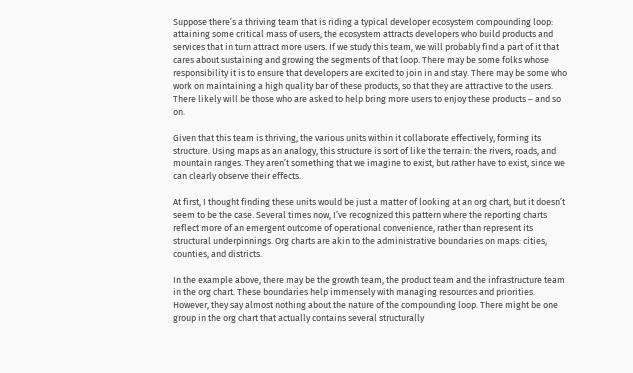Suppose there’s a thriving team that is riding a typical developer ecosystem compounding loop: attaining some critical mass of users, the ecosystem attracts developers who build products and services that in turn attract more users. If we study this team, we will probably find a part of it that cares about sustaining and growing the segments of that loop. There may be some folks whose responsibility it is to ensure that developers are excited to join in and stay. There may be some who work on maintaining a high quality bar of these products, so that they are attractive to the users. There likely will be those who are asked to help bring more users to enjoy these products – and so on.

Given that this team is thriving, the various units within it collaborate effectively, forming its structure. Using maps as an analogy, this structure is sort of like the terrain: the rivers, roads, and mountain ranges. They aren’t something that we imagine to exist, but rather have to exist, since we can clearly observe their effects.

At first, I thought finding these units would be just a matter of looking at an org chart, but it doesn’t seem to be the case. Several times now, I’ve recognized this pattern where the reporting charts reflect more of an emergent outcome of operational convenience, rather than represent its structural underpinnings. Org charts are akin to the administrative boundaries on maps: cities, counties, and districts.

In the example above, there may be the growth team, the product team and the infrastructure team in the org chart. These boundaries help immensely with managing resources and priorities. However, they say almost nothing about the nature of the compounding loop. There might be one group in the org chart that actually contains several structurally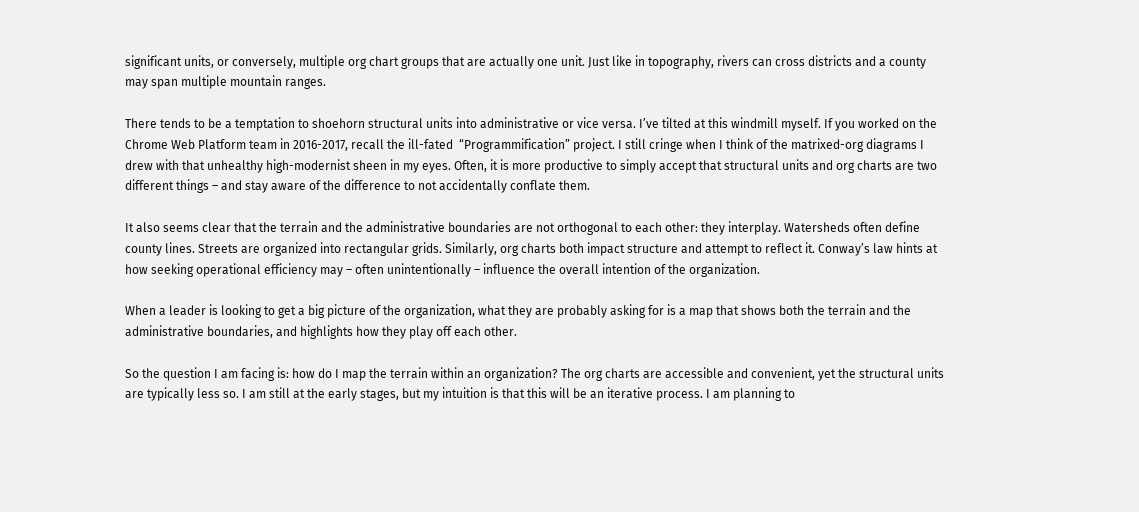significant units, or conversely, multiple org chart groups that are actually one unit. Just like in topography, rivers can cross districts and a county may span multiple mountain ranges.

There tends to be a temptation to shoehorn structural units into administrative or vice versa. I’ve tilted at this windmill myself. If you worked on the Chrome Web Platform team in 2016-2017, recall the ill-fated  “Programmification” project. I still cringe when I think of the matrixed-org diagrams I drew with that unhealthy high-modernist sheen in my eyes. Often, it is more productive to simply accept that structural units and org charts are two different things – and stay aware of the difference to not accidentally conflate them.

It also seems clear that the terrain and the administrative boundaries are not orthogonal to each other: they interplay. Watersheds often define county lines. Streets are organized into rectangular grids. Similarly, org charts both impact structure and attempt to reflect it. Conway’s law hints at how seeking operational efficiency may – often unintentionally – influence the overall intention of the organization.

When a leader is looking to get a big picture of the organization, what they are probably asking for is a map that shows both the terrain and the administrative boundaries, and highlights how they play off each other.

So the question I am facing is: how do I map the terrain within an organization? The org charts are accessible and convenient, yet the structural units are typically less so. I am still at the early stages, but my intuition is that this will be an iterative process. I am planning to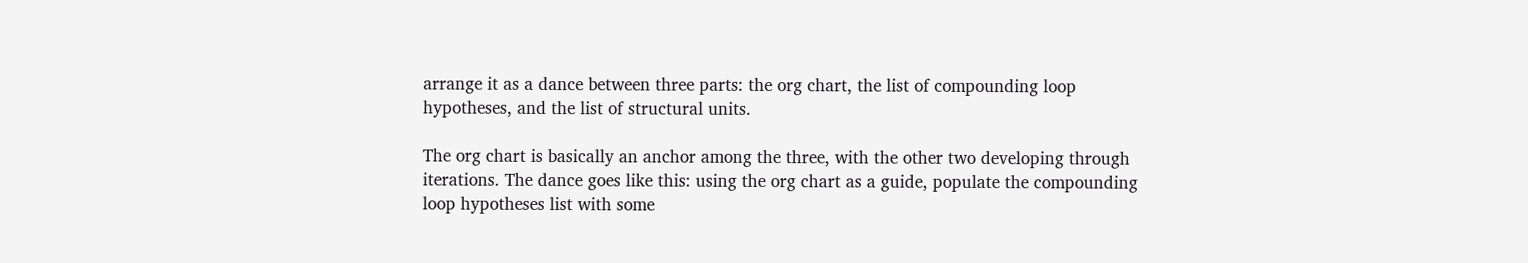arrange it as a dance between three parts: the org chart, the list of compounding loop hypotheses, and the list of structural units.

The org chart is basically an anchor among the three, with the other two developing through iterations. The dance goes like this: using the org chart as a guide, populate the compounding loop hypotheses list with some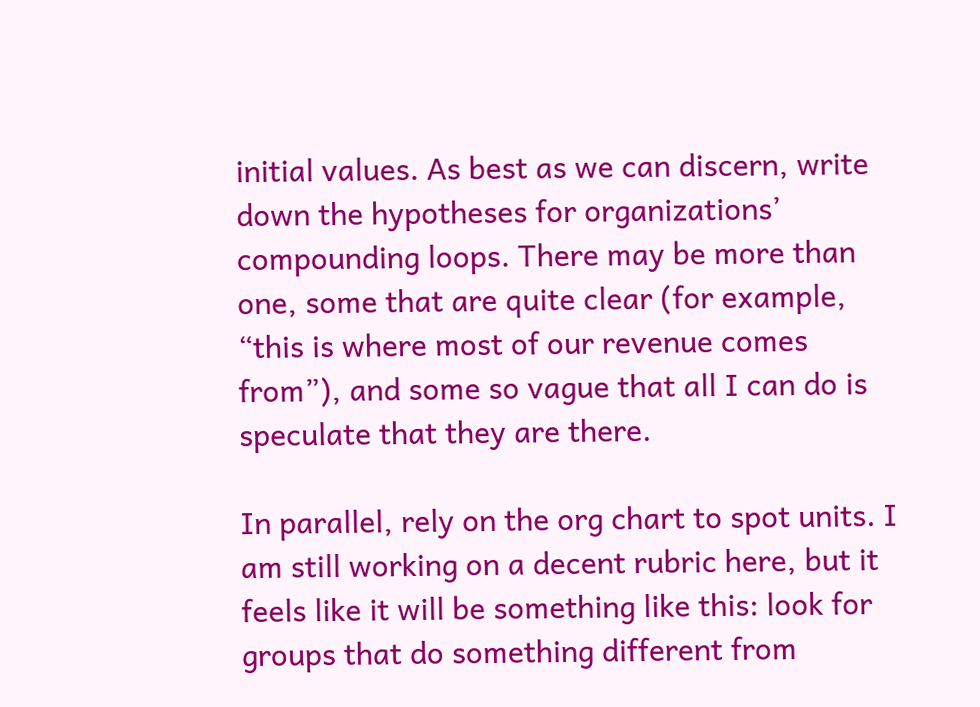initial values. As best as we can discern, write down the hypotheses for organizations’ compounding loops. There may be more than one, some that are quite clear (for example, “this is where most of our revenue comes from”), and some so vague that all I can do is speculate that they are there.

In parallel, rely on the org chart to spot units. I am still working on a decent rubric here, but it feels like it will be something like this: look for groups that do something different from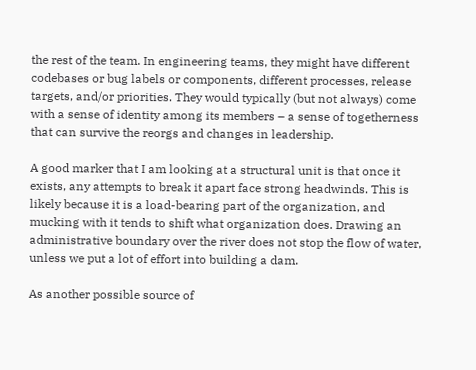the rest of the team. In engineering teams, they might have different codebases or bug labels or components, different processes, release targets, and/or priorities. They would typically (but not always) come with a sense of identity among its members – a sense of togetherness that can survive the reorgs and changes in leadership.

A good marker that I am looking at a structural unit is that once it exists, any attempts to break it apart face strong headwinds. This is likely because it is a load-bearing part of the organization, and mucking with it tends to shift what organization does. Drawing an administrative boundary over the river does not stop the flow of water, unless we put a lot of effort into building a dam.

As another possible source of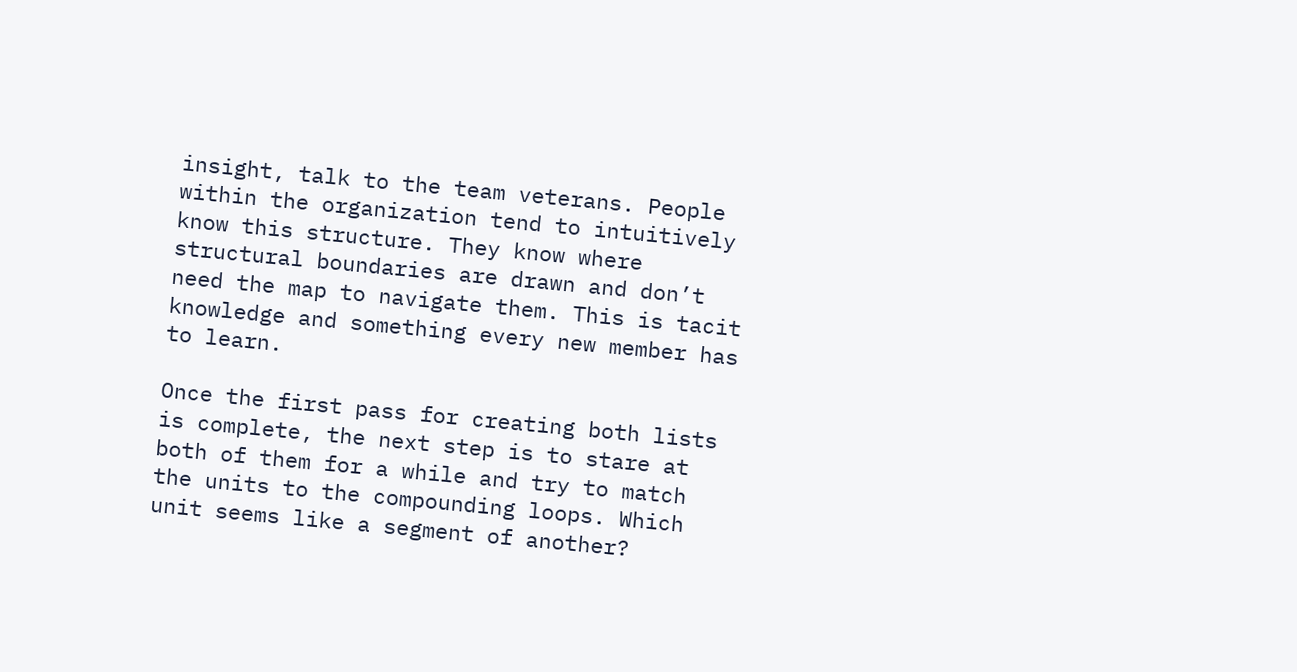insight, talk to the team veterans. People within the organization tend to intuitively know this structure. They know where structural boundaries are drawn and don’t need the map to navigate them. This is tacit knowledge and something every new member has to learn.

Once the first pass for creating both lists is complete, the next step is to stare at both of them for a while and try to match the units to the compounding loops. Which unit seems like a segment of another?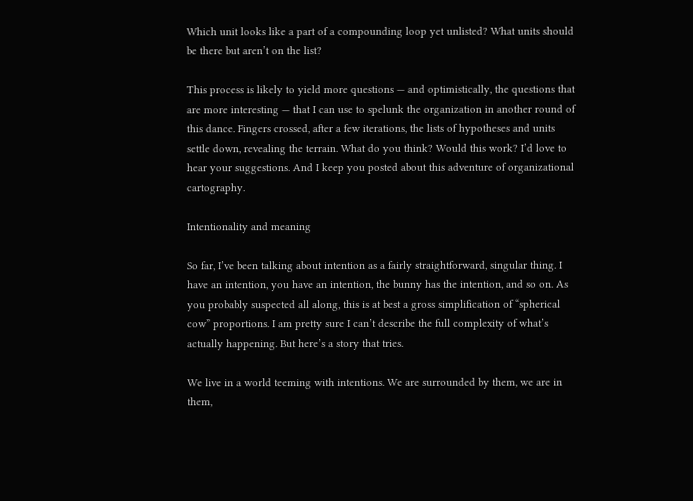Which unit looks like a part of a compounding loop yet unlisted? What units should be there but aren’t on the list?

This process is likely to yield more questions — and optimistically, the questions that are more interesting — that I can use to spelunk the organization in another round of this dance. Fingers crossed, after a few iterations, the lists of hypotheses and units settle down, revealing the terrain. What do you think? Would this work? I’d love to hear your suggestions. And I keep you posted about this adventure of organizational cartography.

Intentionality and meaning

So far, I’ve been talking about intention as a fairly straightforward, singular thing. I have an intention, you have an intention, the bunny has the intention, and so on. As you probably suspected all along, this is at best a gross simplification of “spherical cow” proportions. I am pretty sure I can’t describe the full complexity of what’s actually happening. But here’s a story that tries.

We live in a world teeming with intentions. We are surrounded by them, we are in them,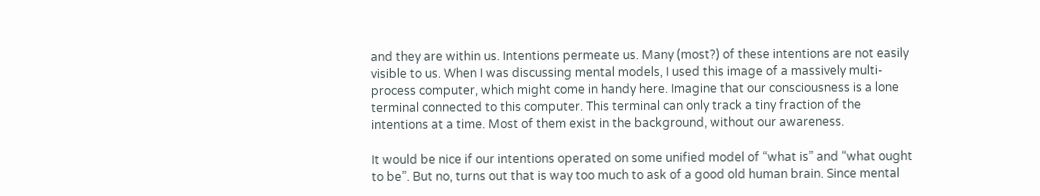and they are within us. Intentions permeate us. Many (most?) of these intentions are not easily visible to us. When I was discussing mental models, I used this image of a massively multi-process computer, which might come in handy here. Imagine that our consciousness is a lone terminal connected to this computer. This terminal can only track a tiny fraction of the intentions at a time. Most of them exist in the background, without our awareness.

It would be nice if our intentions operated on some unified model of “what is” and “what ought to be”. But no, turns out that is way too much to ask of a good old human brain. Since mental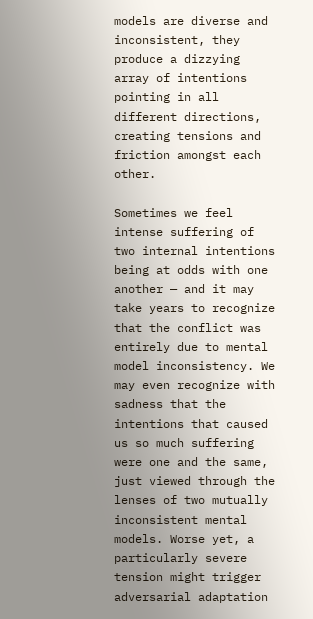models are diverse and inconsistent, they produce a dizzying array of intentions pointing in all different directions, creating tensions and friction amongst each other.

Sometimes we feel intense suffering of two internal intentions being at odds with one another — and it may take years to recognize that the conflict was entirely due to mental model inconsistency. We may even recognize with sadness that the intentions that caused us so much suffering were one and the same, just viewed through the lenses of two mutually inconsistent mental models. Worse yet, a particularly severe tension might trigger adversarial adaptation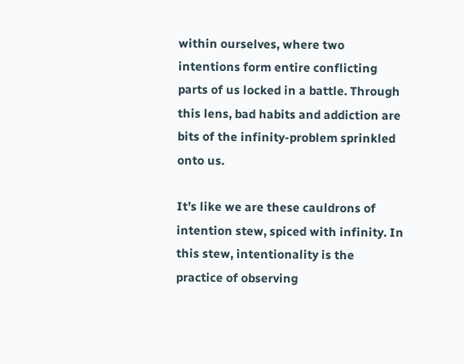within ourselves, where two intentions form entire conflicting parts of us locked in a battle. Through this lens, bad habits and addiction are bits of the infinity-problem sprinkled onto us.

It’s like we are these cauldrons of intention stew, spiced with infinity. In this stew, intentionality is the practice of observing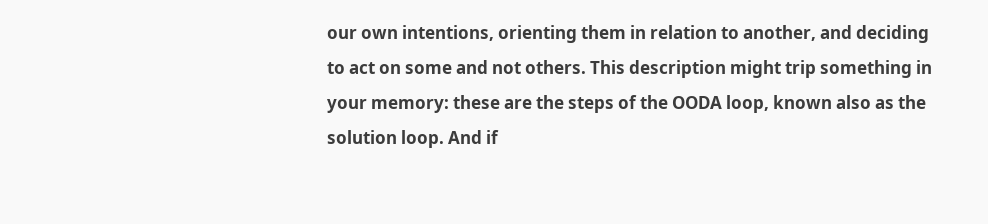our own intentions, orienting them in relation to another, and deciding to act on some and not others. This description might trip something in your memory: these are the steps of the OODA loop, known also as the solution loop. And if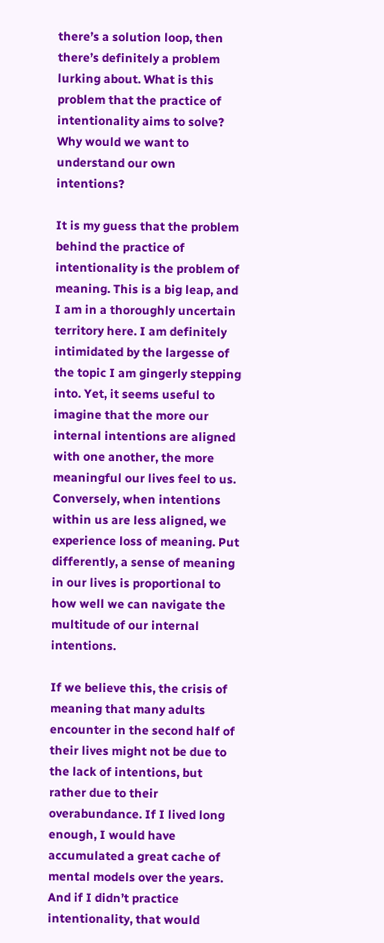there’s a solution loop, then there’s definitely a problem lurking about. What is this problem that the practice of intentionality aims to solve? Why would we want to understand our own intentions?

It is my guess that the problem behind the practice of intentionality is the problem of meaning. This is a big leap, and I am in a thoroughly uncertain territory here. I am definitely intimidated by the largesse of the topic I am gingerly stepping into. Yet, it seems useful to imagine that the more our internal intentions are aligned with one another, the more meaningful our lives feel to us. Conversely, when intentions within us are less aligned, we experience loss of meaning. Put differently, a sense of meaning in our lives is proportional to how well we can navigate the multitude of our internal intentions.

If we believe this, the crisis of meaning that many adults encounter in the second half of their lives might not be due to the lack of intentions, but rather due to their overabundance. If I lived long enough, I would have accumulated a great cache of mental models over the years. And if I didn’t practice intentionality, that would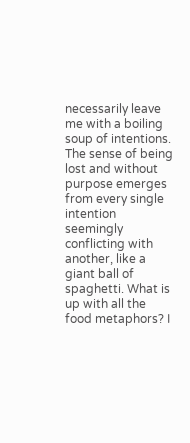necessarily leave me with a boiling soup of intentions. The sense of being lost and without purpose emerges from every single intention seemingly conflicting with another, like a giant ball of spaghetti. What is up with all the food metaphors? I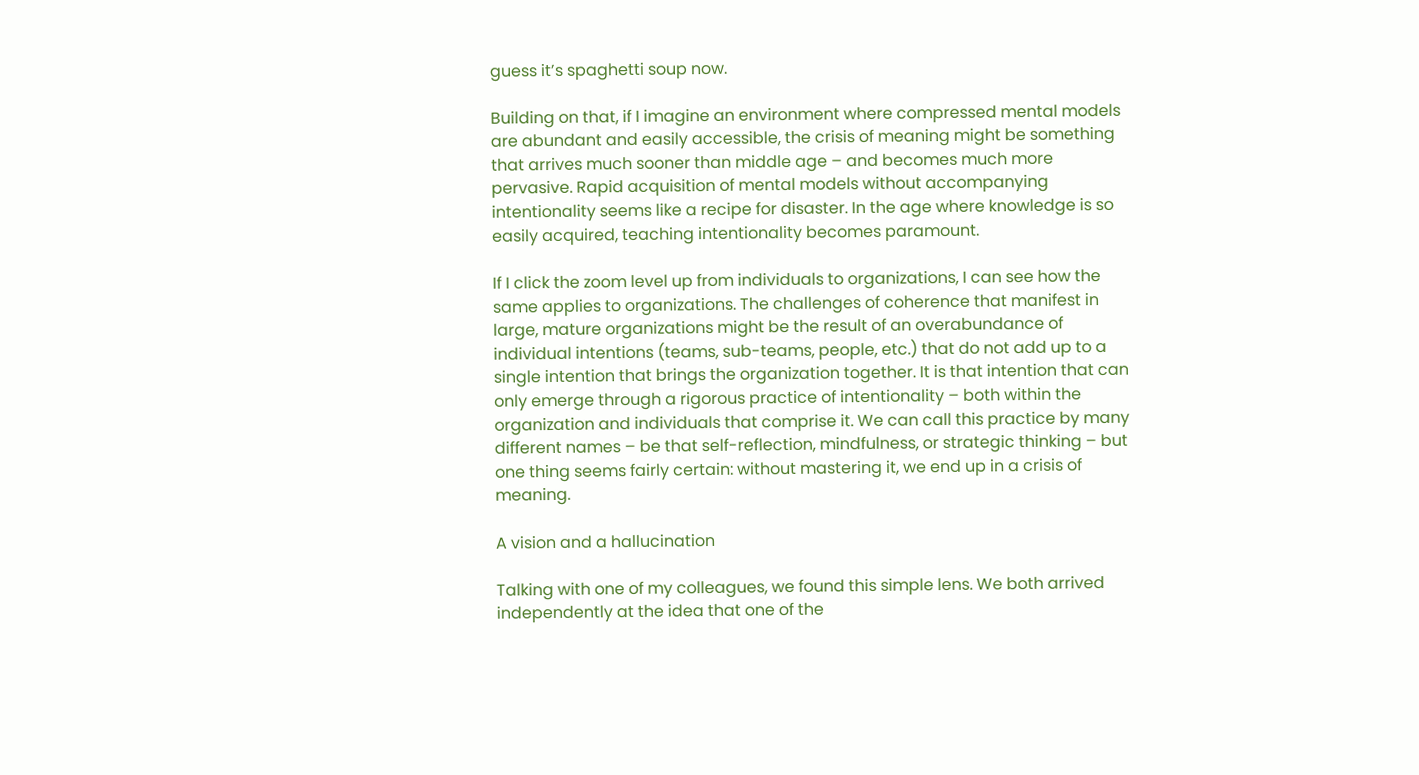guess it’s spaghetti soup now.

Building on that, if I imagine an environment where compressed mental models are abundant and easily accessible, the crisis of meaning might be something that arrives much sooner than middle age – and becomes much more pervasive. Rapid acquisition of mental models without accompanying intentionality seems like a recipe for disaster. In the age where knowledge is so easily acquired, teaching intentionality becomes paramount.

If I click the zoom level up from individuals to organizations, I can see how the same applies to organizations. The challenges of coherence that manifest in large, mature organizations might be the result of an overabundance of individual intentions (teams, sub-teams, people, etc.) that do not add up to a single intention that brings the organization together. It is that intention that can only emerge through a rigorous practice of intentionality – both within the organization and individuals that comprise it. We can call this practice by many different names – be that self-reflection, mindfulness, or strategic thinking – but one thing seems fairly certain: without mastering it, we end up in a crisis of meaning.

A vision and a hallucination

Talking with one of my colleagues, we found this simple lens. We both arrived independently at the idea that one of the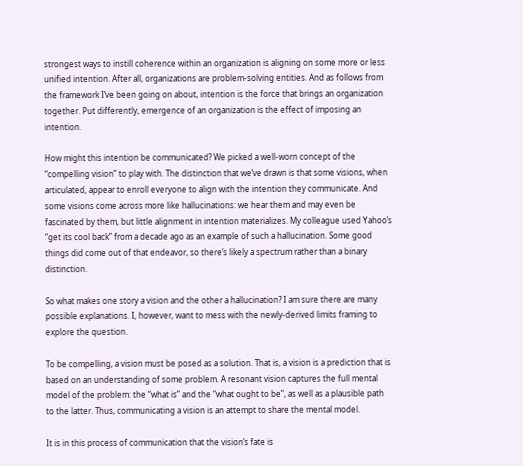strongest ways to instill coherence within an organization is aligning on some more or less unified intention. After all, organizations are problem-solving entities. And as follows from the framework I’ve been going on about, intention is the force that brings an organization together. Put differently, emergence of an organization is the effect of imposing an intention.

How might this intention be communicated? We picked a well-worn concept of the “compelling vision” to play with. The distinction that we’ve drawn is that some visions, when articulated, appear to enroll everyone to align with the intention they communicate. And some visions come across more like hallucinations: we hear them and may even be fascinated by them, but little alignment in intention materializes. My colleague used Yahoo’s “get its cool back” from a decade ago as an example of such a hallucination. Some good things did come out of that endeavor, so there’s likely a spectrum rather than a binary distinction.

So what makes one story a vision and the other a hallucination? I am sure there are many possible explanations. I, however, want to mess with the newly-derived limits framing to explore the question.

To be compelling, a vision must be posed as a solution. That is, a vision is a prediction that is based on an understanding of some problem. A resonant vision captures the full mental model of the problem: the “what is” and the “what ought to be”, as well as a plausible path to the latter. Thus, communicating a vision is an attempt to share the mental model.

It is in this process of communication that the vision’s fate is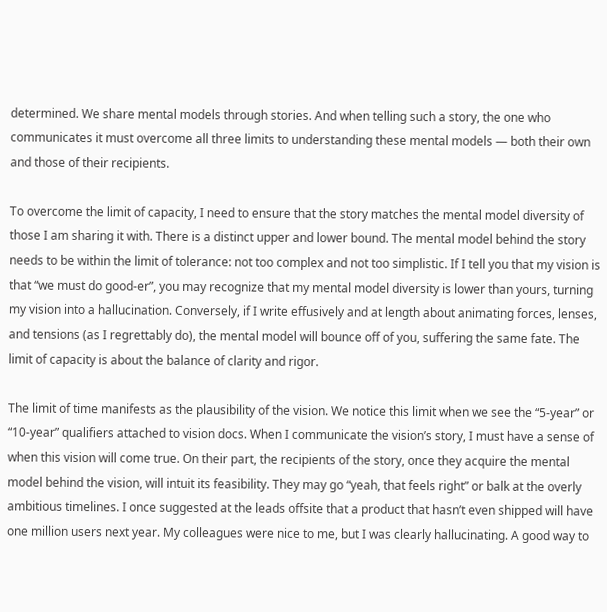determined. We share mental models through stories. And when telling such a story, the one who communicates it must overcome all three limits to understanding these mental models — both their own and those of their recipients.

To overcome the limit of capacity, I need to ensure that the story matches the mental model diversity of those I am sharing it with. There is a distinct upper and lower bound. The mental model behind the story needs to be within the limit of tolerance: not too complex and not too simplistic. If I tell you that my vision is that “we must do good-er”, you may recognize that my mental model diversity is lower than yours, turning my vision into a hallucination. Conversely, if I write effusively and at length about animating forces, lenses, and tensions (as I regrettably do), the mental model will bounce off of you, suffering the same fate. The limit of capacity is about the balance of clarity and rigor.

The limit of time manifests as the plausibility of the vision. We notice this limit when we see the “5-year” or “10-year” qualifiers attached to vision docs. When I communicate the vision’s story, I must have a sense of when this vision will come true. On their part, the recipients of the story, once they acquire the mental model behind the vision, will intuit its feasibility. They may go “yeah, that feels right” or balk at the overly ambitious timelines. I once suggested at the leads offsite that a product that hasn’t even shipped will have one million users next year. My colleagues were nice to me, but I was clearly hallucinating. A good way to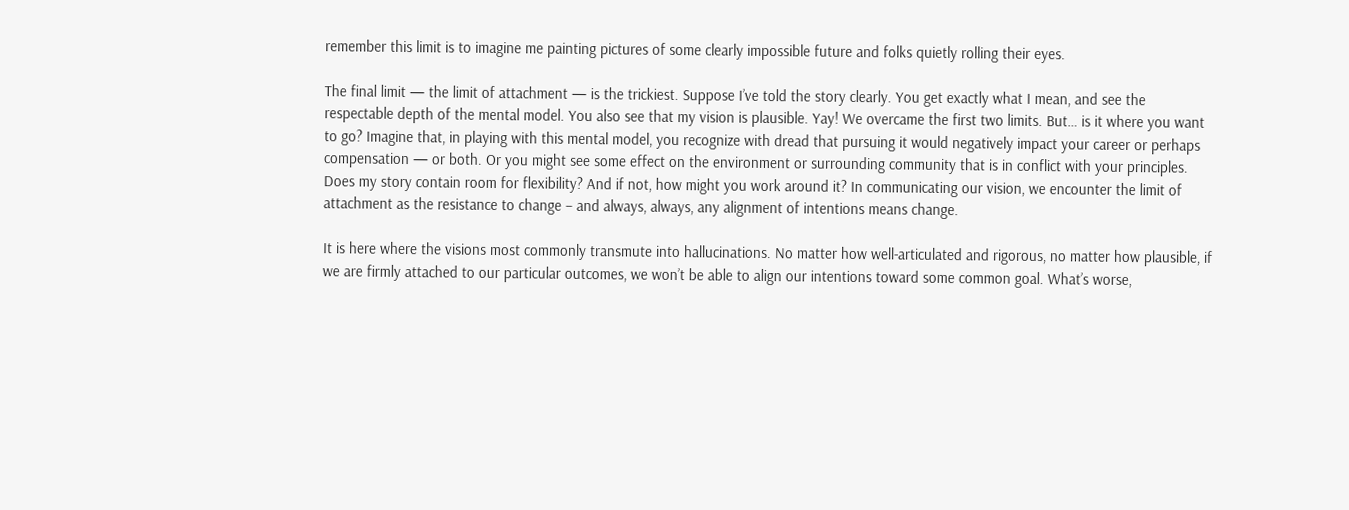remember this limit is to imagine me painting pictures of some clearly impossible future and folks quietly rolling their eyes.

The final limit — the limit of attachment — is the trickiest. Suppose I’ve told the story clearly. You get exactly what I mean, and see the respectable depth of the mental model. You also see that my vision is plausible. Yay! We overcame the first two limits. But… is it where you want to go? Imagine that, in playing with this mental model, you recognize with dread that pursuing it would negatively impact your career or perhaps compensation — or both. Or you might see some effect on the environment or surrounding community that is in conflict with your principles. Does my story contain room for flexibility? And if not, how might you work around it? In communicating our vision, we encounter the limit of attachment as the resistance to change – and always, always, any alignment of intentions means change.

It is here where the visions most commonly transmute into hallucinations. No matter how well-articulated and rigorous, no matter how plausible, if we are firmly attached to our particular outcomes, we won’t be able to align our intentions toward some common goal. What’s worse,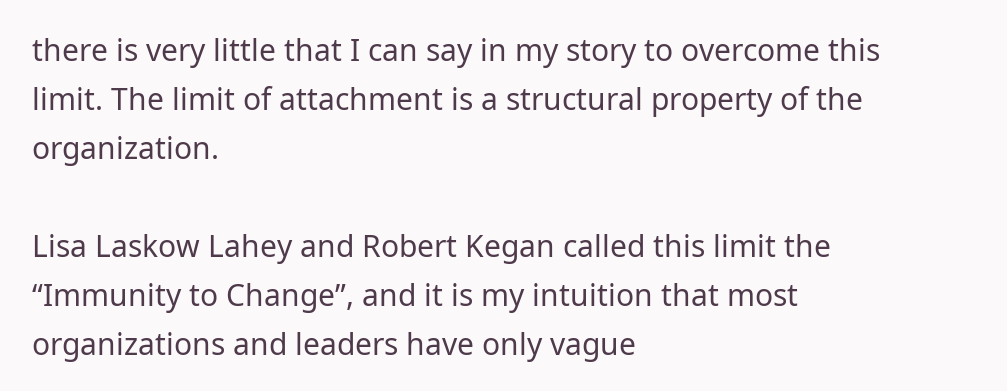there is very little that I can say in my story to overcome this limit. The limit of attachment is a structural property of the organization.

Lisa Laskow Lahey and Robert Kegan called this limit the “Immunity to Change”, and it is my intuition that most organizations and leaders have only vague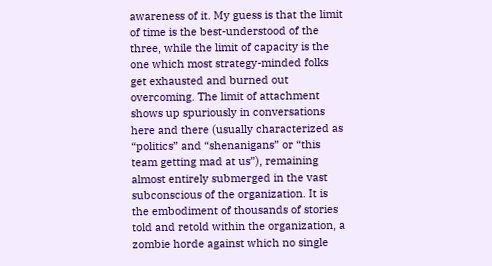awareness of it. My guess is that the limit of time is the best-understood of the three, while the limit of capacity is the one which most strategy-minded folks get exhausted and burned out overcoming. The limit of attachment shows up spuriously in conversations here and there (usually characterized as “politics” and “shenanigans” or “this team getting mad at us”), remaining almost entirely submerged in the vast subconscious of the organization. It is the embodiment of thousands of stories told and retold within the organization, a zombie horde against which no single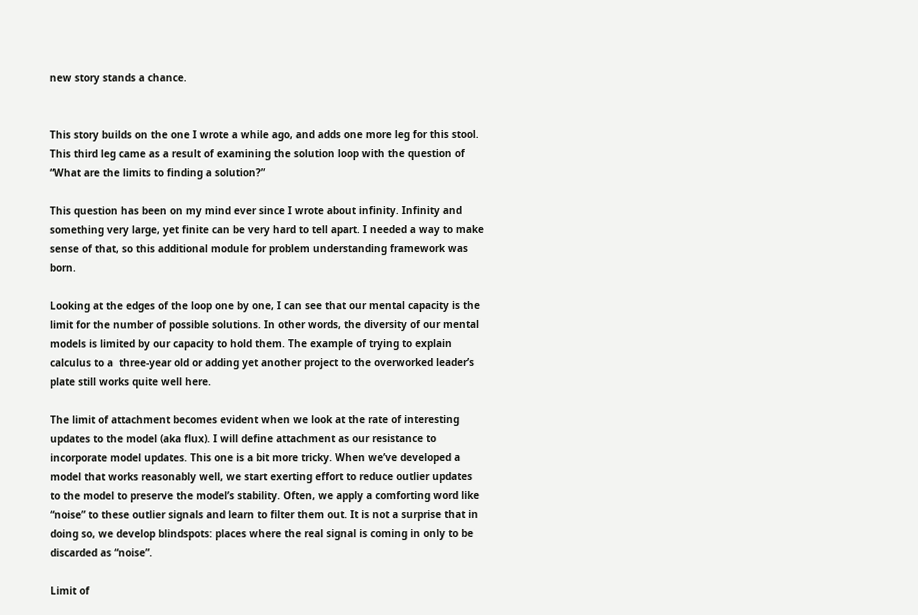new story stands a chance.


This story builds on the one I wrote a while ago, and adds one more leg for this stool. This third leg came as a result of examining the solution loop with the question of “What are the limits to finding a solution?”

This question has been on my mind ever since I wrote about infinity. Infinity and something very large, yet finite can be very hard to tell apart. I needed a way to make sense of that, so this additional module for problem understanding framework was born.

Looking at the edges of the loop one by one, I can see that our mental capacity is the limit for the number of possible solutions. In other words, the diversity of our mental models is limited by our capacity to hold them. The example of trying to explain calculus to a  three-year old or adding yet another project to the overworked leader’s plate still works quite well here.

The limit of attachment becomes evident when we look at the rate of interesting updates to the model (aka flux). I will define attachment as our resistance to incorporate model updates. This one is a bit more tricky. When we’ve developed a model that works reasonably well, we start exerting effort to reduce outlier updates to the model to preserve the model’s stability. Often, we apply a comforting word like “noise” to these outlier signals and learn to filter them out. It is not a surprise that in doing so, we develop blindspots: places where the real signal is coming in only to be discarded as “noise”.

Limit of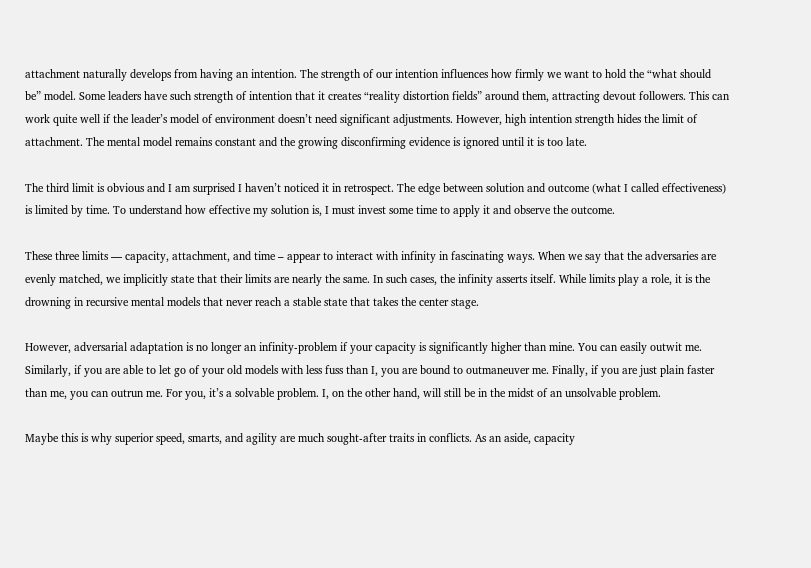attachment naturally develops from having an intention. The strength of our intention influences how firmly we want to hold the “what should be” model. Some leaders have such strength of intention that it creates “reality distortion fields” around them, attracting devout followers. This can work quite well if the leader’s model of environment doesn’t need significant adjustments. However, high intention strength hides the limit of attachment. The mental model remains constant and the growing disconfirming evidence is ignored until it is too late.

The third limit is obvious and I am surprised I haven’t noticed it in retrospect. The edge between solution and outcome (what I called effectiveness) is limited by time. To understand how effective my solution is, I must invest some time to apply it and observe the outcome.

These three limits — capacity, attachment, and time – appear to interact with infinity in fascinating ways. When we say that the adversaries are evenly matched, we implicitly state that their limits are nearly the same. In such cases, the infinity asserts itself. While limits play a role, it is the drowning in recursive mental models that never reach a stable state that takes the center stage.

However, adversarial adaptation is no longer an infinity-problem if your capacity is significantly higher than mine. You can easily outwit me. Similarly, if you are able to let go of your old models with less fuss than I, you are bound to outmaneuver me. Finally, if you are just plain faster than me, you can outrun me. For you, it’s a solvable problem. I, on the other hand, will still be in the midst of an unsolvable problem.

Maybe this is why superior speed, smarts, and agility are much sought-after traits in conflicts. As an aside, capacity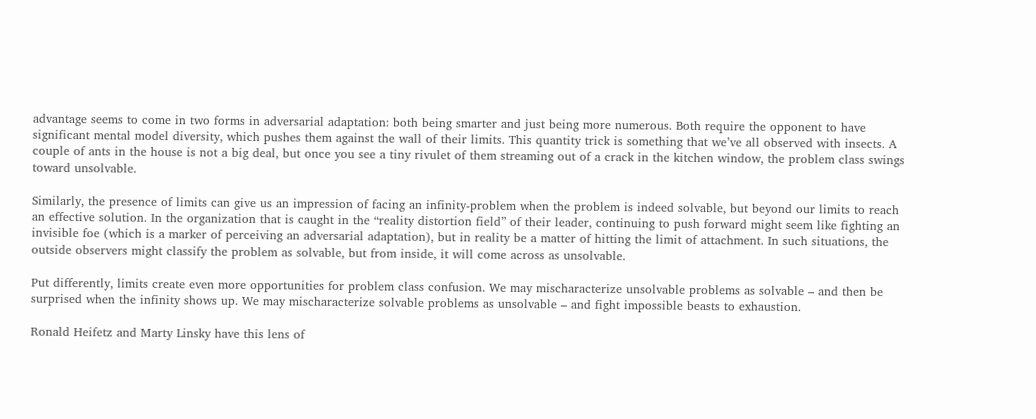advantage seems to come in two forms in adversarial adaptation: both being smarter and just being more numerous. Both require the opponent to have significant mental model diversity, which pushes them against the wall of their limits. This quantity trick is something that we’ve all observed with insects. A couple of ants in the house is not a big deal, but once you see a tiny rivulet of them streaming out of a crack in the kitchen window, the problem class swings toward unsolvable.

Similarly, the presence of limits can give us an impression of facing an infinity-problem when the problem is indeed solvable, but beyond our limits to reach an effective solution. In the organization that is caught in the “reality distortion field” of their leader, continuing to push forward might seem like fighting an invisible foe (which is a marker of perceiving an adversarial adaptation), but in reality be a matter of hitting the limit of attachment. In such situations, the outside observers might classify the problem as solvable, but from inside, it will come across as unsolvable.

Put differently, limits create even more opportunities for problem class confusion. We may mischaracterize unsolvable problems as solvable – and then be surprised when the infinity shows up. We may mischaracterize solvable problems as unsolvable – and fight impossible beasts to exhaustion.

Ronald Heifetz and Marty Linsky have this lens of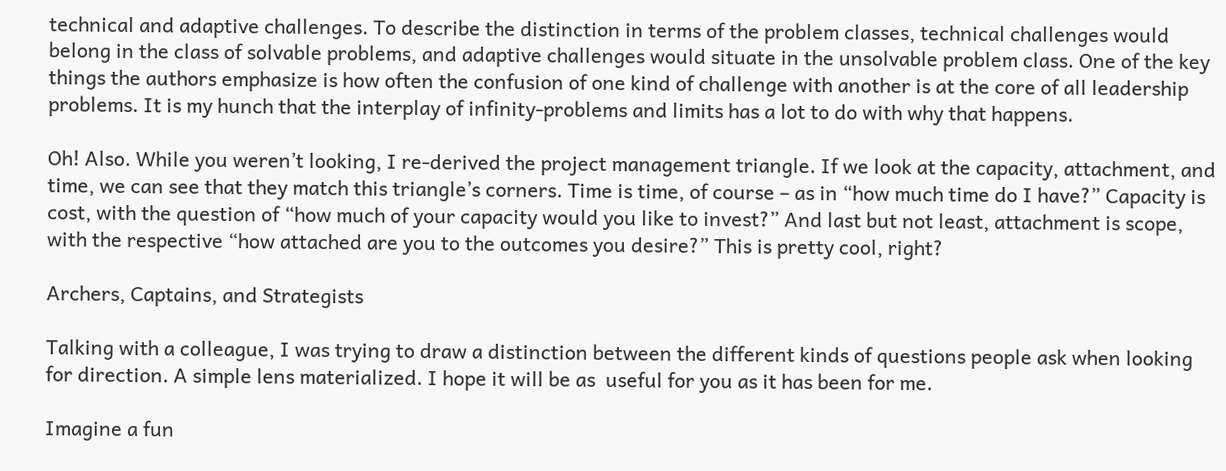technical and adaptive challenges. To describe the distinction in terms of the problem classes, technical challenges would belong in the class of solvable problems, and adaptive challenges would situate in the unsolvable problem class. One of the key things the authors emphasize is how often the confusion of one kind of challenge with another is at the core of all leadership problems. It is my hunch that the interplay of infinity-problems and limits has a lot to do with why that happens.

Oh! Also. While you weren’t looking, I re-derived the project management triangle. If we look at the capacity, attachment, and time, we can see that they match this triangle’s corners. Time is time, of course – as in “how much time do I have?” Capacity is cost, with the question of “how much of your capacity would you like to invest?” And last but not least, attachment is scope, with the respective “how attached are you to the outcomes you desire?” This is pretty cool, right?

Archers, Captains, and Strategists

Talking with a colleague, I was trying to draw a distinction between the different kinds of questions people ask when looking for direction. A simple lens materialized. I hope it will be as  useful for you as it has been for me.

Imagine a fun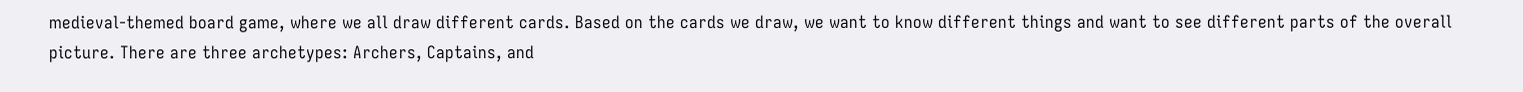medieval-themed board game, where we all draw different cards. Based on the cards we draw, we want to know different things and want to see different parts of the overall picture. There are three archetypes: Archers, Captains, and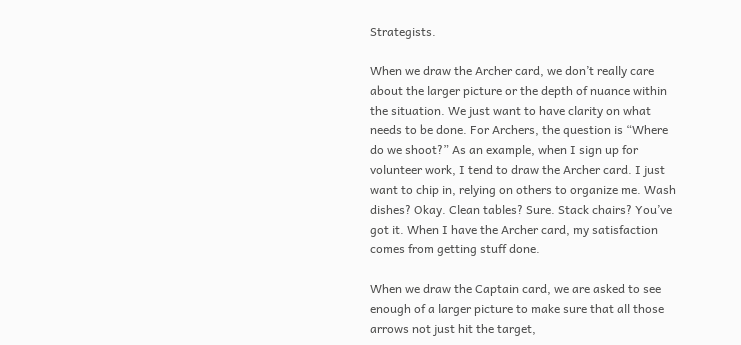Strategists.

When we draw the Archer card, we don’t really care about the larger picture or the depth of nuance within the situation. We just want to have clarity on what needs to be done. For Archers, the question is “Where do we shoot?” As an example, when I sign up for volunteer work, I tend to draw the Archer card. I just want to chip in, relying on others to organize me. Wash dishes? Okay. Clean tables? Sure. Stack chairs? You’ve got it. When I have the Archer card, my satisfaction comes from getting stuff done.

When we draw the Captain card, we are asked to see enough of a larger picture to make sure that all those arrows not just hit the target,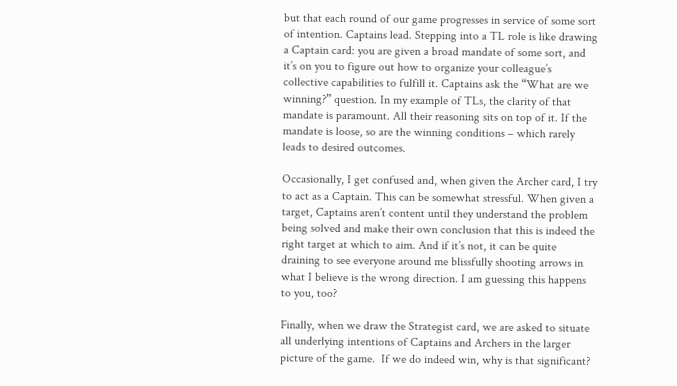but that each round of our game progresses in service of some sort of intention. Captains lead. Stepping into a TL role is like drawing a Captain card: you are given a broad mandate of some sort, and it’s on you to figure out how to organize your colleague’s collective capabilities to fulfill it. Captains ask the “What are we winning?” question. In my example of TLs, the clarity of that mandate is paramount. All their reasoning sits on top of it. If the mandate is loose, so are the winning conditions – which rarely leads to desired outcomes.

Occasionally, I get confused and, when given the Archer card, I try to act as a Captain. This can be somewhat stressful. When given a target, Captains aren’t content until they understand the problem being solved and make their own conclusion that this is indeed the right target at which to aim. And if it’s not, it can be quite draining to see everyone around me blissfully shooting arrows in what I believe is the wrong direction. I am guessing this happens to you, too?

Finally, when we draw the Strategist card, we are asked to situate all underlying intentions of Captains and Archers in the larger picture of the game.  If we do indeed win, why is that significant?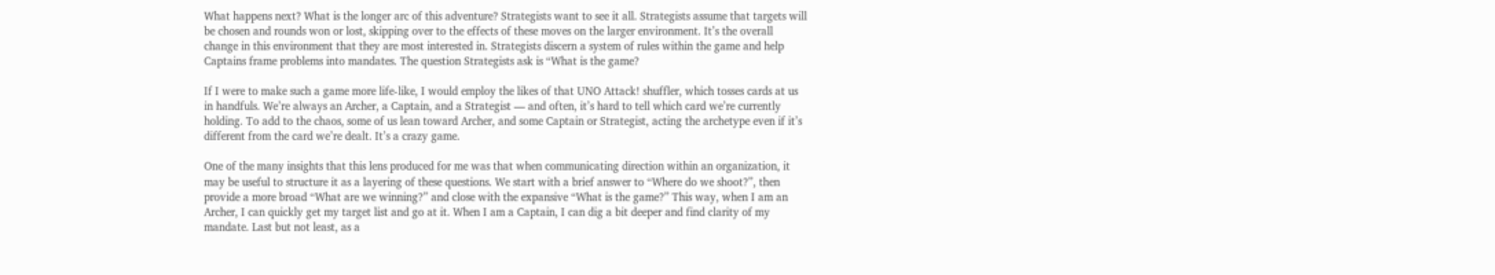What happens next? What is the longer arc of this adventure? Strategists want to see it all. Strategists assume that targets will be chosen and rounds won or lost, skipping over to the effects of these moves on the larger environment. It’s the overall change in this environment that they are most interested in. Strategists discern a system of rules within the game and help Captains frame problems into mandates. The question Strategists ask is “What is the game?

If I were to make such a game more life-like, I would employ the likes of that UNO Attack! shuffler, which tosses cards at us in handfuls. We’re always an Archer, a Captain, and a Strategist — and often, it’s hard to tell which card we’re currently holding. To add to the chaos, some of us lean toward Archer, and some Captain or Strategist, acting the archetype even if it’s different from the card we’re dealt. It’s a crazy game.

One of the many insights that this lens produced for me was that when communicating direction within an organization, it may be useful to structure it as a layering of these questions. We start with a brief answer to “Where do we shoot?”, then provide a more broad “What are we winning?” and close with the expansive “What is the game?” This way, when I am an Archer, I can quickly get my target list and go at it. When I am a Captain, I can dig a bit deeper and find clarity of my mandate. Last but not least, as a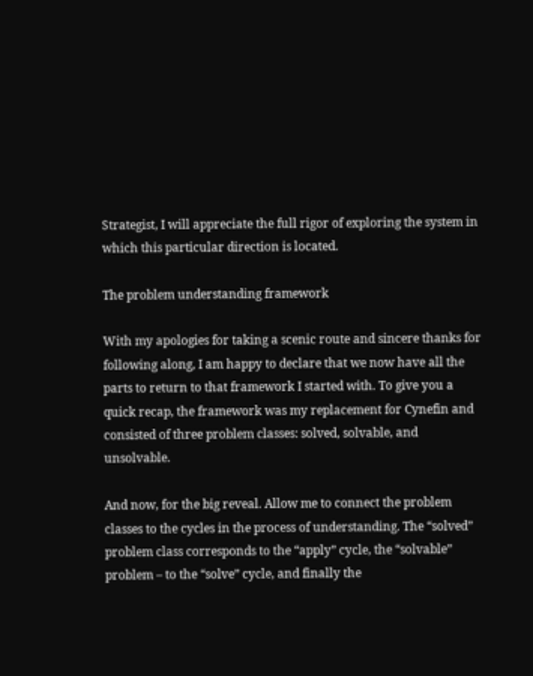Strategist, I will appreciate the full rigor of exploring the system in which this particular direction is located.

The problem understanding framework

With my apologies for taking a scenic route and sincere thanks for following along, I am happy to declare that we now have all the parts to return to that framework I started with. To give you a quick recap, the framework was my replacement for Cynefin and consisted of three problem classes: solved, solvable, and unsolvable.

And now, for the big reveal. Allow me to connect the problem classes to the cycles in the process of understanding. The “solved” problem class corresponds to the “apply” cycle, the “solvable” problem – to the “solve” cycle, and finally the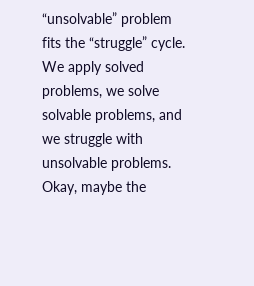“unsolvable” problem fits the “struggle” cycle. We apply solved problems, we solve solvable problems, and we struggle with unsolvable problems. Okay, maybe the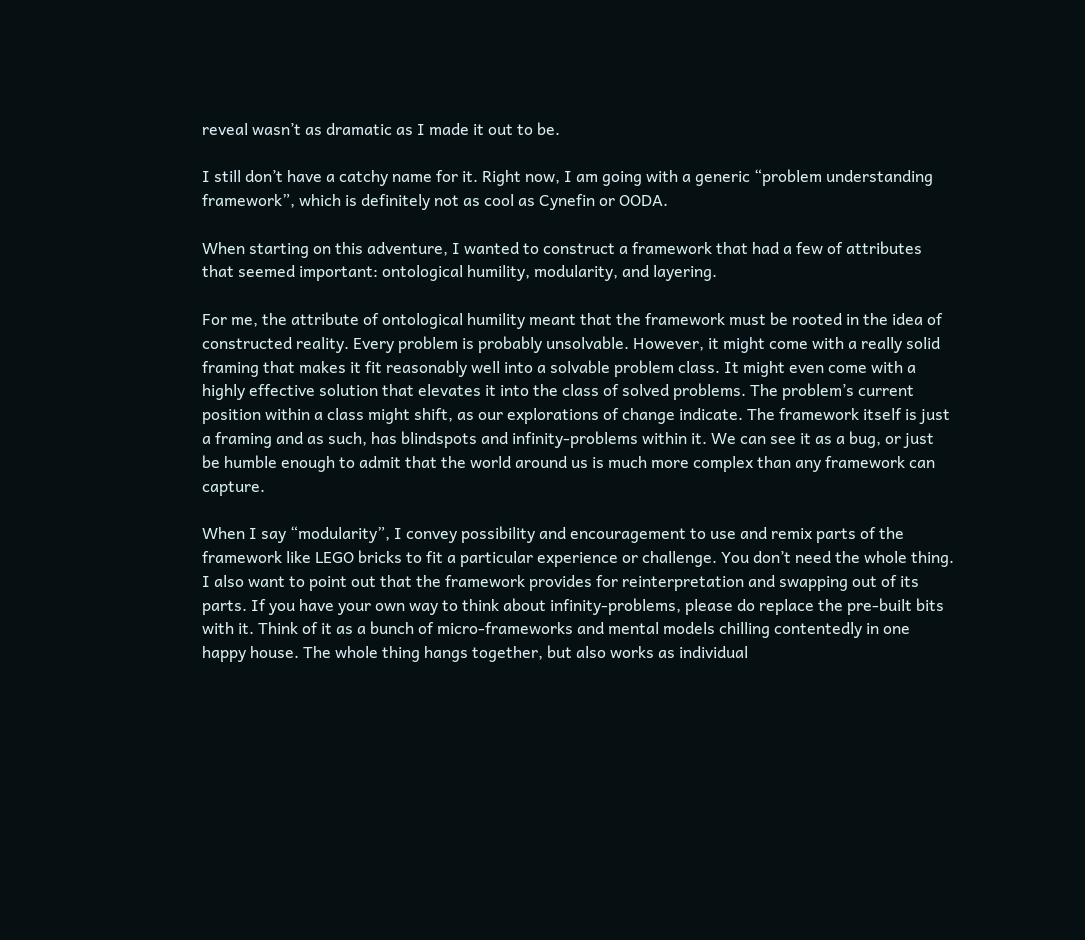reveal wasn’t as dramatic as I made it out to be.

I still don’t have a catchy name for it. Right now, I am going with a generic “problem understanding framework”, which is definitely not as cool as Cynefin or OODA.

When starting on this adventure, I wanted to construct a framework that had a few of attributes that seemed important: ontological humility, modularity, and layering.

For me, the attribute of ontological humility meant that the framework must be rooted in the idea of constructed reality. Every problem is probably unsolvable. However, it might come with a really solid framing that makes it fit reasonably well into a solvable problem class. It might even come with a highly effective solution that elevates it into the class of solved problems. The problem’s current position within a class might shift, as our explorations of change indicate. The framework itself is just a framing and as such, has blindspots and infinity-problems within it. We can see it as a bug, or just be humble enough to admit that the world around us is much more complex than any framework can capture.

When I say “modularity”, I convey possibility and encouragement to use and remix parts of the framework like LEGO bricks to fit a particular experience or challenge. You don’t need the whole thing. I also want to point out that the framework provides for reinterpretation and swapping out of its parts. If you have your own way to think about infinity-problems, please do replace the pre-built bits with it. Think of it as a bunch of micro-frameworks and mental models chilling contentedly in one happy house. The whole thing hangs together, but also works as individual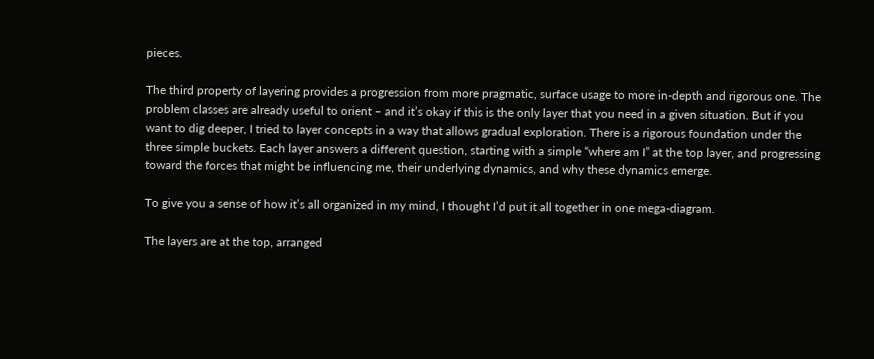pieces.

The third property of layering provides a progression from more pragmatic, surface usage to more in-depth and rigorous one. The problem classes are already useful to orient – and it’s okay if this is the only layer that you need in a given situation. But if you want to dig deeper, I tried to layer concepts in a way that allows gradual exploration. There is a rigorous foundation under the three simple buckets. Each layer answers a different question, starting with a simple “where am I” at the top layer, and progressing toward the forces that might be influencing me, their underlying dynamics, and why these dynamics emerge.

To give you a sense of how it’s all organized in my mind, I thought I’d put it all together in one mega-diagram.

The layers are at the top, arranged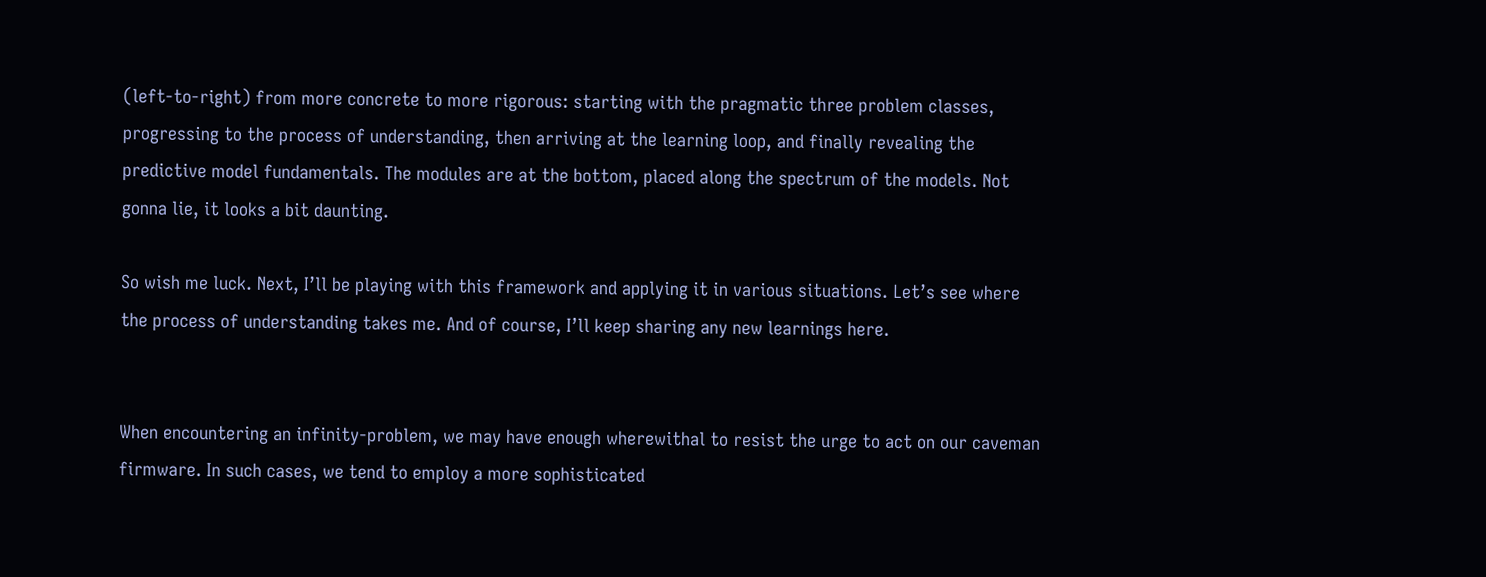(left-to-right) from more concrete to more rigorous: starting with the pragmatic three problem classes, progressing to the process of understanding, then arriving at the learning loop, and finally revealing the predictive model fundamentals. The modules are at the bottom, placed along the spectrum of the models. Not gonna lie, it looks a bit daunting.

So wish me luck. Next, I’ll be playing with this framework and applying it in various situations. Let’s see where the process of understanding takes me. And of course, I’ll keep sharing any new learnings here.


When encountering an infinity-problem, we may have enough wherewithal to resist the urge to act on our caveman firmware. In such cases, we tend to employ a more sophisticated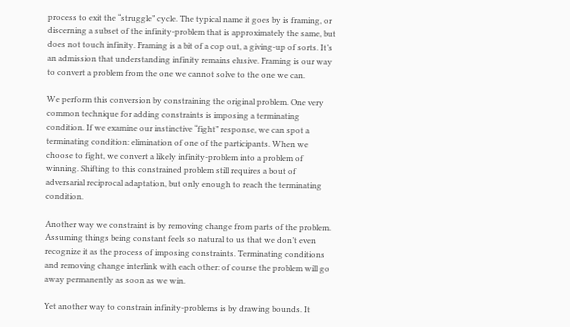process to exit the “struggle” cycle. The typical name it goes by is framing, or discerning a subset of the infinity-problem that is approximately the same, but does not touch infinity. Framing is a bit of a cop out, a giving-up of sorts. It’s an admission that understanding infinity remains elusive. Framing is our way to convert a problem from the one we cannot solve to the one we can.

We perform this conversion by constraining the original problem. One very common technique for adding constraints is imposing a terminating condition. If we examine our instinctive “fight” response, we can spot a terminating condition: elimination of one of the participants. When we choose to fight, we convert a likely infinity-problem into a problem of winning. Shifting to this constrained problem still requires a bout of adversarial reciprocal adaptation, but only enough to reach the terminating condition.

Another way we constraint is by removing change from parts of the problem. Assuming things being constant feels so natural to us that we don’t even recognize it as the process of imposing constraints. Terminating conditions and removing change interlink with each other: of course the problem will go away permanently as soon as we win.

Yet another way to constrain infinity-problems is by drawing bounds. It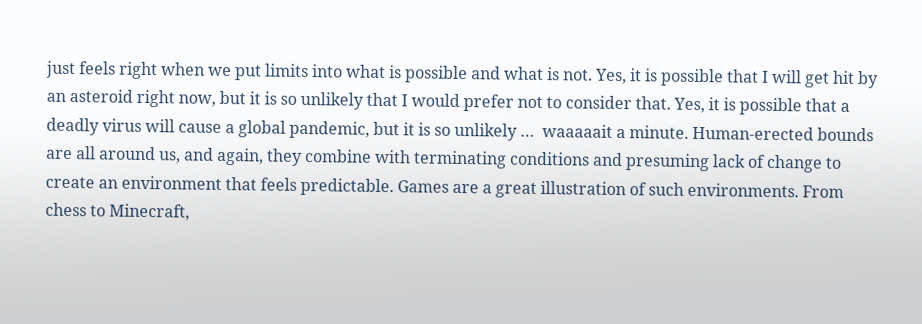just feels right when we put limits into what is possible and what is not. Yes, it is possible that I will get hit by an asteroid right now, but it is so unlikely that I would prefer not to consider that. Yes, it is possible that a deadly virus will cause a global pandemic, but it is so unlikely …  waaaaait a minute. Human-erected bounds are all around us, and again, they combine with terminating conditions and presuming lack of change to create an environment that feels predictable. Games are a great illustration of such environments. From chess to Minecraft,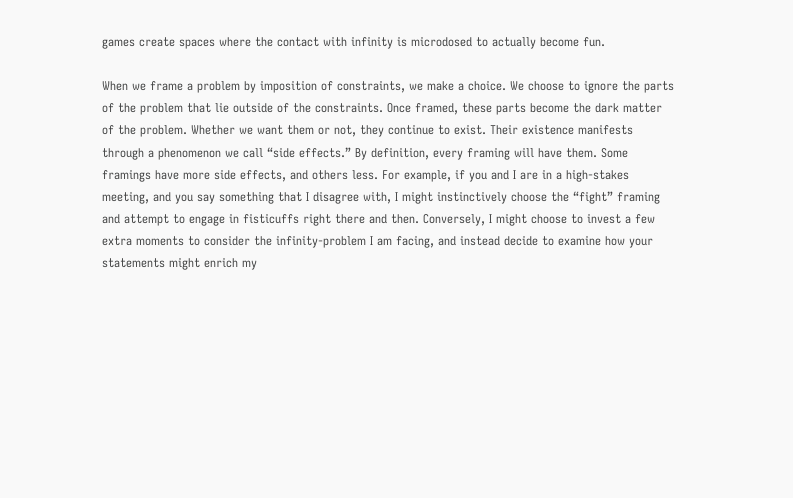games create spaces where the contact with infinity is microdosed to actually become fun.

When we frame a problem by imposition of constraints, we make a choice. We choose to ignore the parts of the problem that lie outside of the constraints. Once framed, these parts become the dark matter of the problem. Whether we want them or not, they continue to exist. Their existence manifests through a phenomenon we call “side effects.” By definition, every framing will have them. Some framings have more side effects, and others less. For example, if you and I are in a high-stakes meeting, and you say something that I disagree with, I might instinctively choose the “fight” framing and attempt to engage in fisticuffs right there and then. Conversely, I might choose to invest a few extra moments to consider the infinity-problem I am facing, and instead decide to examine how your statements might enrich my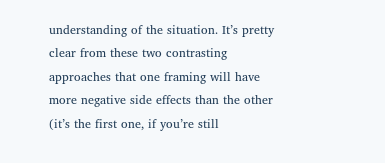understanding of the situation. It’s pretty clear from these two contrasting approaches that one framing will have more negative side effects than the other (it’s the first one, if you’re still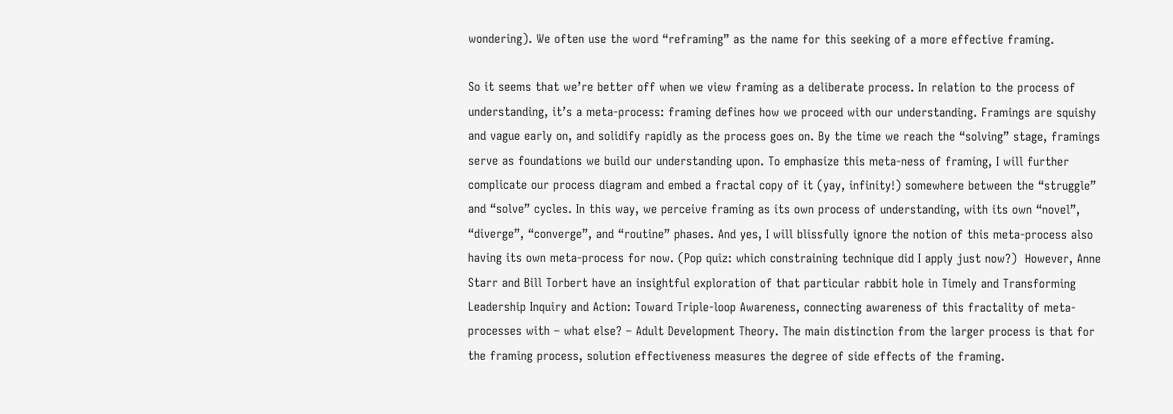wondering). We often use the word “reframing” as the name for this seeking of a more effective framing.

So it seems that we’re better off when we view framing as a deliberate process. In relation to the process of understanding, it’s a meta-process: framing defines how we proceed with our understanding. Framings are squishy and vague early on, and solidify rapidly as the process goes on. By the time we reach the “solving” stage, framings serve as foundations we build our understanding upon. To emphasize this meta-ness of framing, I will further complicate our process diagram and embed a fractal copy of it (yay, infinity!) somewhere between the “struggle” and “solve” cycles. In this way, we perceive framing as its own process of understanding, with its own “novel”, “diverge”, “converge”, and “routine” phases. And yes, I will blissfully ignore the notion of this meta-process also having its own meta-process for now. (Pop quiz: which constraining technique did I apply just now?)  However, Anne Starr and Bill Torbert have an insightful exploration of that particular rabbit hole in Timely and Transforming Leadership Inquiry and Action: Toward Triple-loop Awareness, connecting awareness of this fractality of meta-processes with – what else? – Adult Development Theory. The main distinction from the larger process is that for the framing process, solution effectiveness measures the degree of side effects of the framing.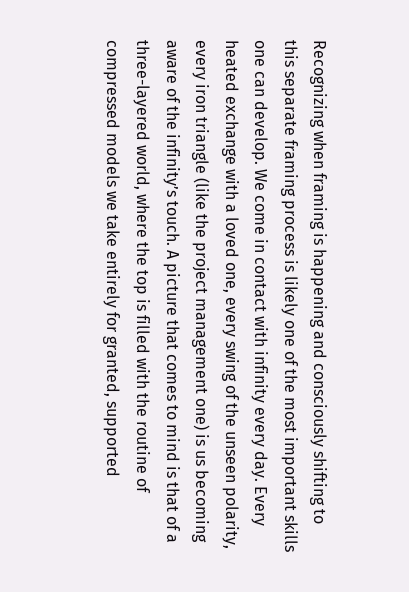Recognizing when framing is happening and consciously shifting to this separate framing process is likely one of the most important skills one can develop. We come in contact with infinity every day. Every heated exchange with a loved one, every swing of the unseen polarity, every iron triangle (like the project management one) is us becoming aware of the infinity’s touch. A picture that comes to mind is that of a three-layered world, where the top is filled with the routine of compressed models we take entirely for granted, supported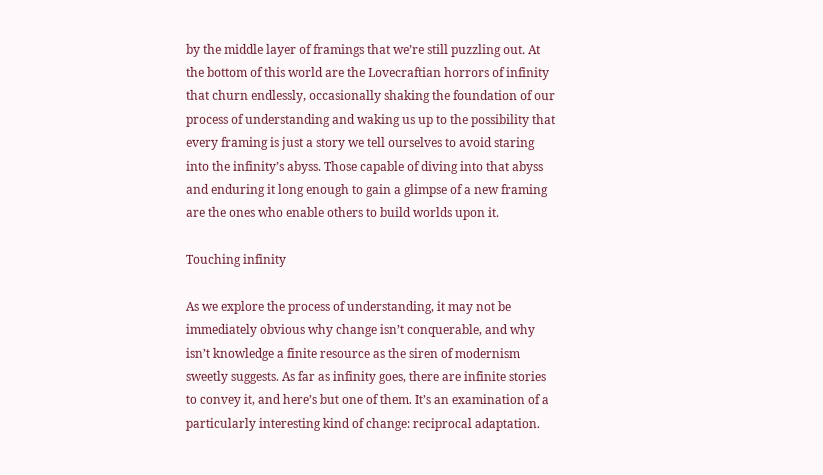by the middle layer of framings that we’re still puzzling out. At the bottom of this world are the Lovecraftian horrors of infinity that churn endlessly, occasionally shaking the foundation of our process of understanding and waking us up to the possibility that every framing is just a story we tell ourselves to avoid staring into the infinity’s abyss. Those capable of diving into that abyss and enduring it long enough to gain a glimpse of a new framing are the ones who enable others to build worlds upon it.

Touching infinity

As we explore the process of understanding, it may not be immediately obvious why change isn’t conquerable, and why isn’t knowledge a finite resource as the siren of modernism sweetly suggests. As far as infinity goes, there are infinite stories to convey it, and here’s but one of them. It’s an examination of a particularly interesting kind of change: reciprocal adaptation.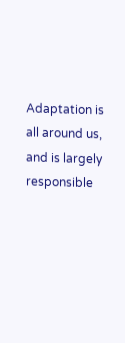Adaptation is all around us, and is largely responsible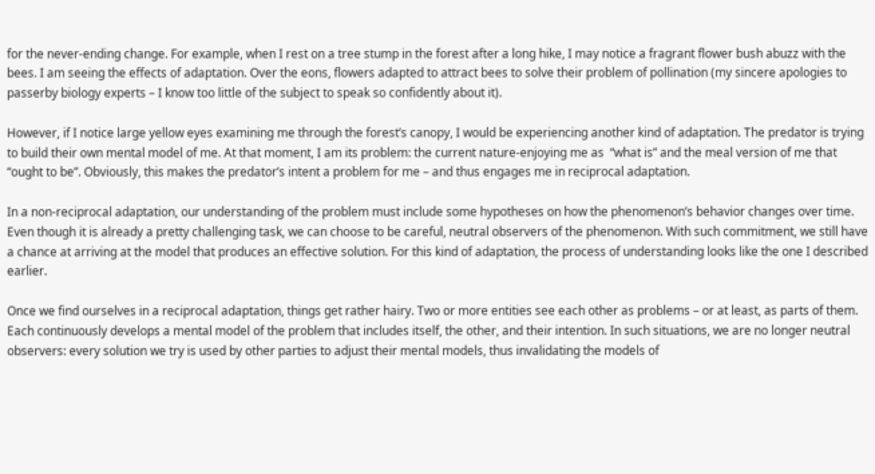for the never-ending change. For example, when I rest on a tree stump in the forest after a long hike, I may notice a fragrant flower bush abuzz with the bees. I am seeing the effects of adaptation. Over the eons, flowers adapted to attract bees to solve their problem of pollination (my sincere apologies to passerby biology experts – I know too little of the subject to speak so confidently about it).

However, if I notice large yellow eyes examining me through the forest’s canopy, I would be experiencing another kind of adaptation. The predator is trying to build their own mental model of me. At that moment, I am its problem: the current nature-enjoying me as  “what is” and the meal version of me that “ought to be”. Obviously, this makes the predator’s intent a problem for me – and thus engages me in reciprocal adaptation.

In a non-reciprocal adaptation, our understanding of the problem must include some hypotheses on how the phenomenon’s behavior changes over time. Even though it is already a pretty challenging task, we can choose to be careful, neutral observers of the phenomenon. With such commitment, we still have a chance at arriving at the model that produces an effective solution. For this kind of adaptation, the process of understanding looks like the one I described earlier.

Once we find ourselves in a reciprocal adaptation, things get rather hairy. Two or more entities see each other as problems – or at least, as parts of them. Each continuously develops a mental model of the problem that includes itself, the other, and their intention. In such situations, we are no longer neutral observers: every solution we try is used by other parties to adjust their mental models, thus invalidating the models of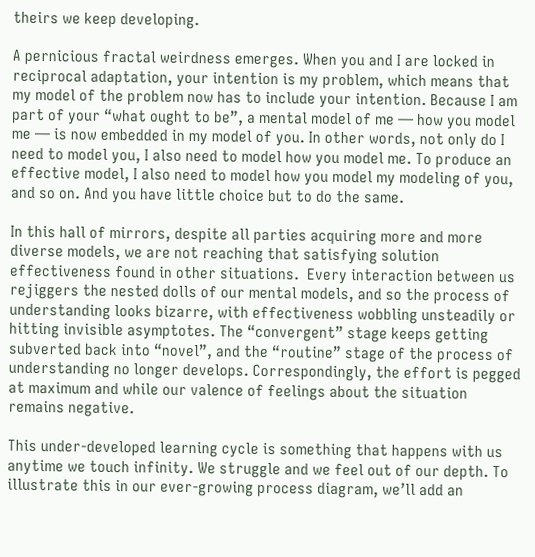theirs we keep developing.

A pernicious fractal weirdness emerges. When you and I are locked in reciprocal adaptation, your intention is my problem, which means that my model of the problem now has to include your intention. Because I am part of your “what ought to be”, a mental model of me — how you model me — is now embedded in my model of you. In other words, not only do I need to model you, I also need to model how you model me. To produce an effective model, I also need to model how you model my modeling of you, and so on. And you have little choice but to do the same.

In this hall of mirrors, despite all parties acquiring more and more diverse models, we are not reaching that satisfying solution effectiveness found in other situations.  Every interaction between us rejiggers the nested dolls of our mental models, and so the process of understanding looks bizarre, with effectiveness wobbling unsteadily or hitting invisible asymptotes. The “convergent” stage keeps getting subverted back into “novel”, and the “routine” stage of the process of understanding no longer develops. Correspondingly, the effort is pegged at maximum and while our valence of feelings about the situation remains negative.

This under-developed learning cycle is something that happens with us anytime we touch infinity. We struggle and we feel out of our depth. To illustrate this in our ever-growing process diagram, we’ll add an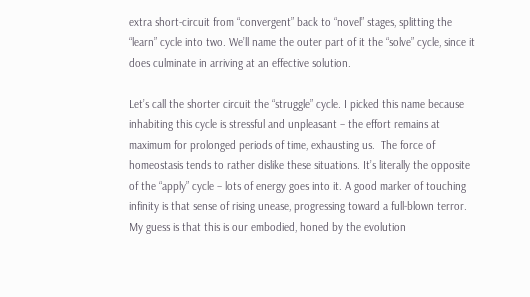extra short-circuit from “convergent” back to “novel” stages, splitting the “learn” cycle into two. We’ll name the outer part of it the “solve” cycle, since it does culminate in arriving at an effective solution.

Let’s call the shorter circuit the “struggle” cycle. I picked this name because inhabiting this cycle is stressful and unpleasant – the effort remains at maximum for prolonged periods of time, exhausting us.  The force of homeostasis tends to rather dislike these situations. It’s literally the opposite of the “apply” cycle – lots of energy goes into it. A good marker of touching infinity is that sense of rising unease, progressing toward a full-blown terror. My guess is that this is our embodied, honed by the evolution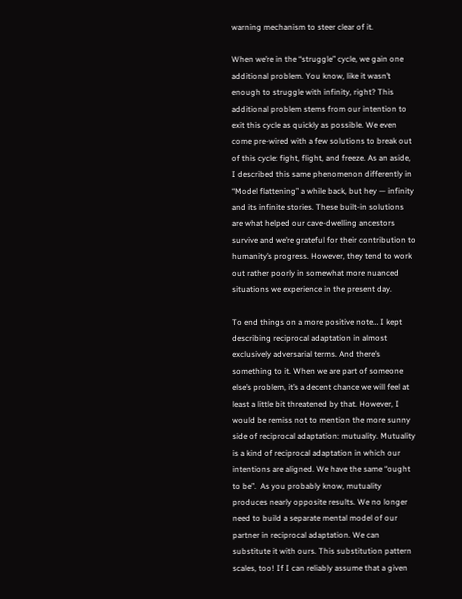warning mechanism to steer clear of it.

When we’re in the “struggle” cycle, we gain one additional problem. You know, like it wasn’t enough to struggle with infinity, right? This additional problem stems from our intention to exit this cycle as quickly as possible. We even come pre-wired with a few solutions to break out of this cycle: fight, flight, and freeze. As an aside, I described this same phenomenon differently in “Model flattening” a while back, but hey — infinity and its infinite stories. These built-in solutions are what helped our cave-dwelling ancestors survive and we’re grateful for their contribution to humanity’s progress. However, they tend to work out rather poorly in somewhat more nuanced situations we experience in the present day.

To end things on a more positive note… I kept describing reciprocal adaptation in almost exclusively adversarial terms. And there’s something to it. When we are part of someone else’s problem, it’s a decent chance we will feel at least a little bit threatened by that. However, I would be remiss not to mention the more sunny side of reciprocal adaptation: mutuality. Mutuality is a kind of reciprocal adaptation in which our intentions are aligned. We have the same “ought to be”.  As you probably know, mutuality produces nearly opposite results. We no longer need to build a separate mental model of our partner in reciprocal adaptation. We can substitute it with ours. This substitution pattern scales, too! If I can reliably assume that a given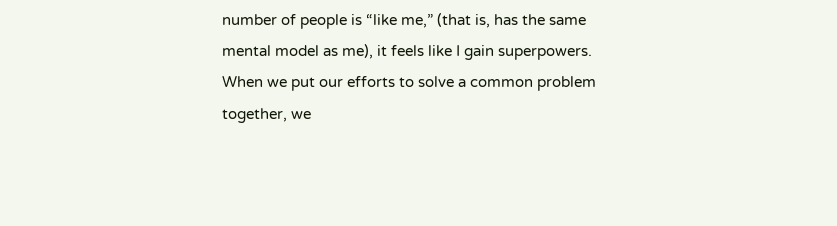number of people is “like me,” (that is, has the same mental model as me), it feels like I gain superpowers.  When we put our efforts to solve a common problem together, we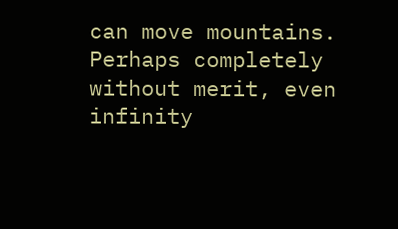can move mountains. Perhaps completely without merit, even infinity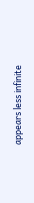appears less infinite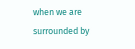when we are surrounded by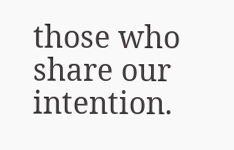those who share our intention.